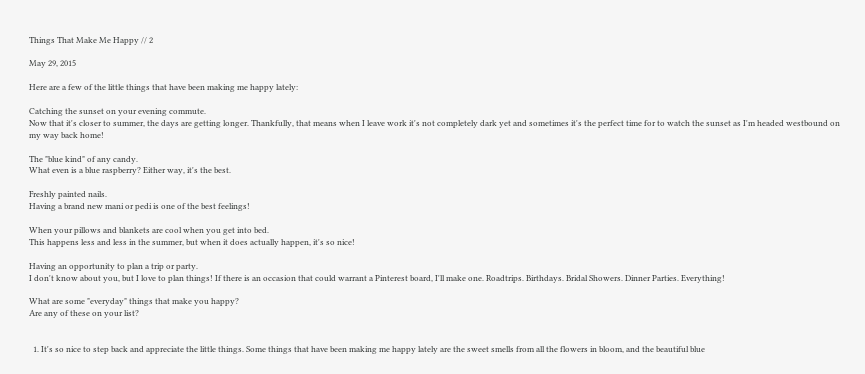Things That Make Me Happy // 2

May 29, 2015

Here are a few of the little things that have been making me happy lately:

Catching the sunset on your evening commute.
Now that it's closer to summer, the days are getting longer. Thankfully, that means when I leave work it's not completely dark yet and sometimes it's the perfect time for to watch the sunset as I'm headed westbound on my way back home!

The "blue kind" of any candy.
What even is a blue raspberry? Either way, it's the best.

Freshly painted nails.
Having a brand new mani or pedi is one of the best feelings!

When your pillows and blankets are cool when you get into bed.
This happens less and less in the summer, but when it does actually happen, it's so nice!

Having an opportunity to plan a trip or party.
I don't know about you, but I love to plan things! If there is an occasion that could warrant a Pinterest board, I'll make one. Roadtrips. Birthdays. Bridal Showers. Dinner Parties. Everything!

What are some "everyday" things that make you happy?
Are any of these on your list?


  1. It's so nice to step back and appreciate the little things. Some things that have been making me happy lately are the sweet smells from all the flowers in bloom, and the beautiful blue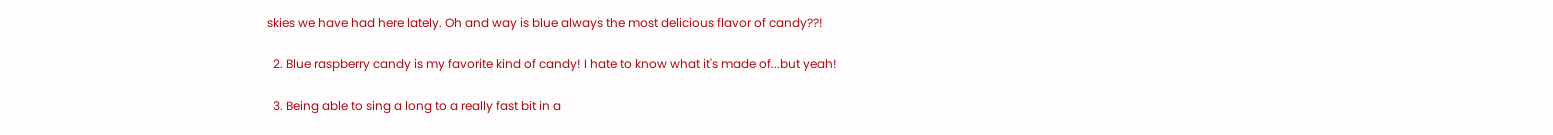skies we have had here lately. Oh and way is blue always the most delicious flavor of candy??!

  2. Blue raspberry candy is my favorite kind of candy! I hate to know what it's made of...but yeah!

  3. Being able to sing a long to a really fast bit in a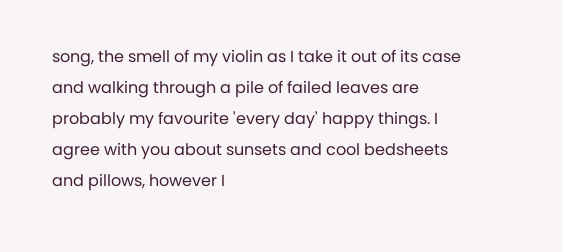song, the smell of my violin as I take it out of its case and walking through a pile of failed leaves are probably my favourite 'every day' happy things. I agree with you about sunsets and cool bedsheets and pillows, however I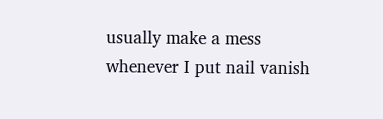usually make a mess whenever I put nail vanish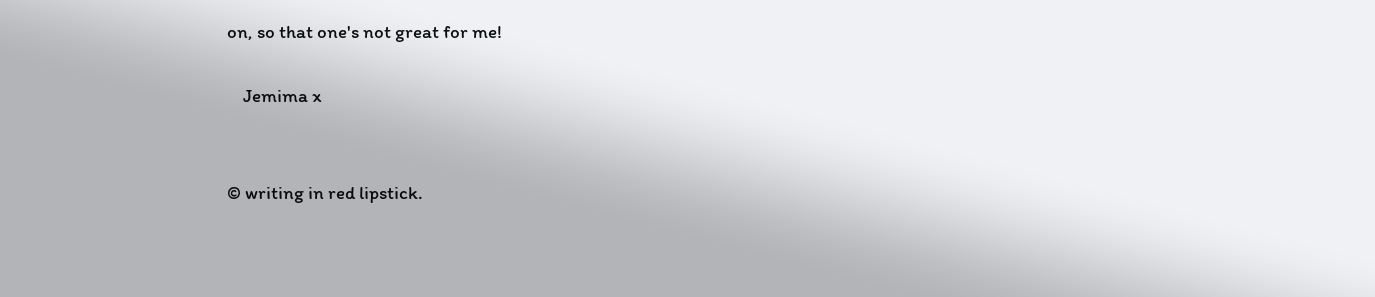on, so that one's not great for me!

    Jemima x


© writing in red lipstick.